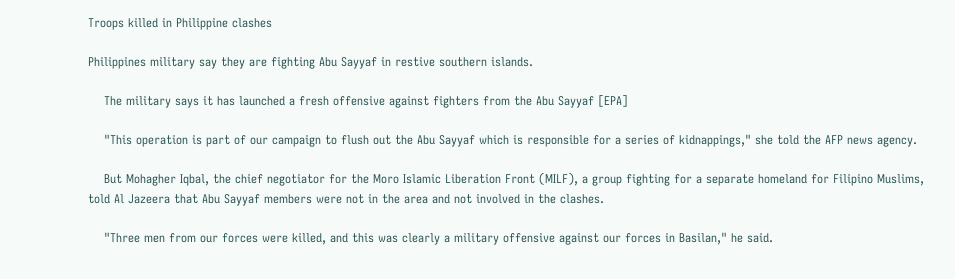Troops killed in Philippine clashes

Philippines military say they are fighting Abu Sayyaf in restive southern islands.

    The military says it has launched a fresh offensive against fighters from the Abu Sayyaf [EPA]

    "This operation is part of our campaign to flush out the Abu Sayyaf which is responsible for a series of kidnappings," she told the AFP news agency.

    But Mohagher Iqbal, the chief negotiator for the Moro Islamic Liberation Front (MILF), a group fighting for a separate homeland for Filipino Muslims, told Al Jazeera that Abu Sayyaf members were not in the area and not involved in the clashes.

    "Three men from our forces were killed, and this was clearly a military offensive against our forces in Basilan," he said.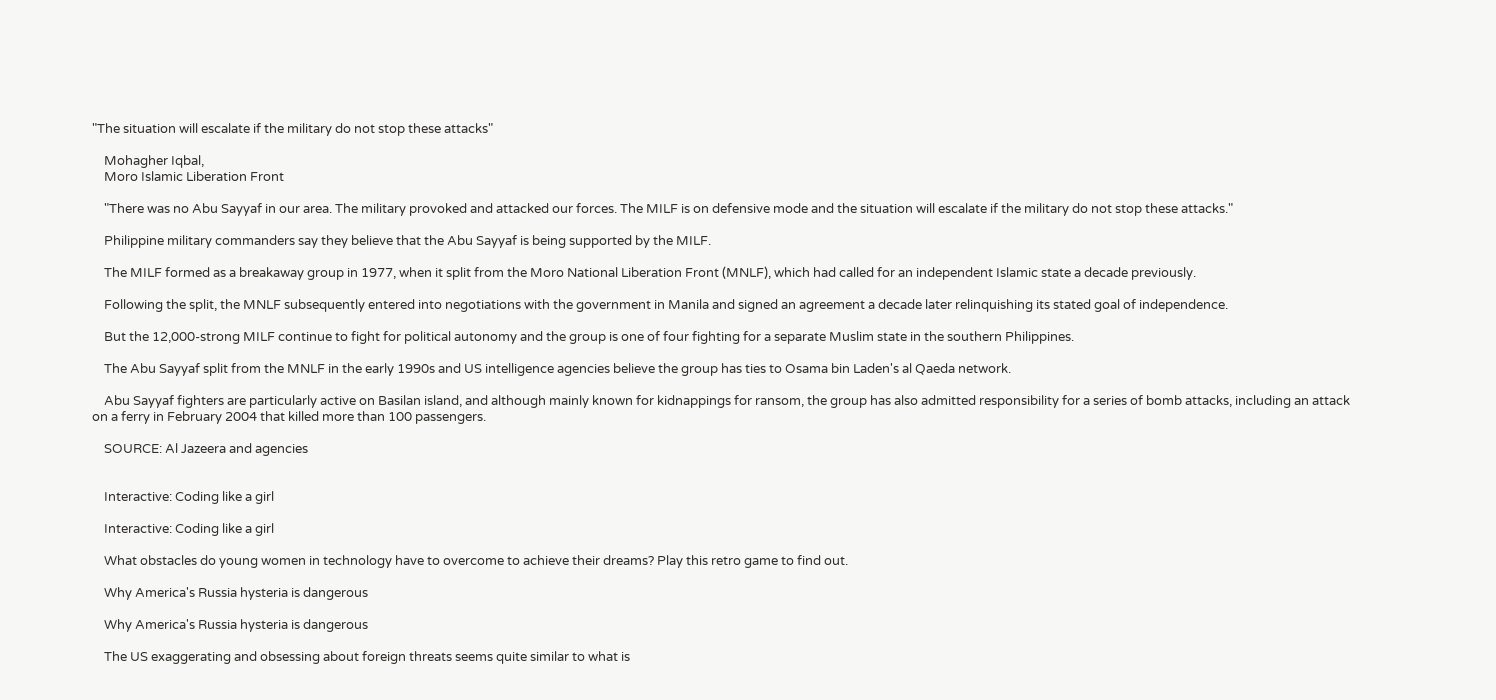"The situation will escalate if the military do not stop these attacks"

    Mohagher Iqbal,
    Moro Islamic Liberation Front

    "There was no Abu Sayyaf in our area. The military provoked and attacked our forces. The MILF is on defensive mode and the situation will escalate if the military do not stop these attacks."

    Philippine military commanders say they believe that the Abu Sayyaf is being supported by the MILF.

    The MILF formed as a breakaway group in 1977, when it split from the Moro National Liberation Front (MNLF), which had called for an independent Islamic state a decade previously.

    Following the split, the MNLF subsequently entered into negotiations with the government in Manila and signed an agreement a decade later relinquishing its stated goal of independence.

    But the 12,000-strong MILF continue to fight for political autonomy and the group is one of four fighting for a separate Muslim state in the southern Philippines.

    The Abu Sayyaf split from the MNLF in the early 1990s and US intelligence agencies believe the group has ties to Osama bin Laden's al Qaeda network.

    Abu Sayyaf fighters are particularly active on Basilan island, and although mainly known for kidnappings for ransom, the group has also admitted responsibility for a series of bomb attacks, including an attack on a ferry in February 2004 that killed more than 100 passengers.

    SOURCE: Al Jazeera and agencies


    Interactive: Coding like a girl

    Interactive: Coding like a girl

    What obstacles do young women in technology have to overcome to achieve their dreams? Play this retro game to find out.

    Why America's Russia hysteria is dangerous

    Why America's Russia hysteria is dangerous

    The US exaggerating and obsessing about foreign threats seems quite similar to what is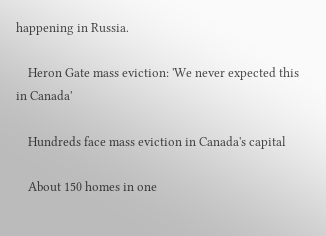happening in Russia.

    Heron Gate mass eviction: 'We never expected this in Canada'

    Hundreds face mass eviction in Canada's capital

    About 150 homes in one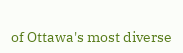of Ottawa's most diverse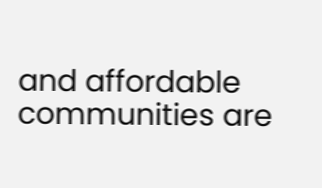and affordable communities are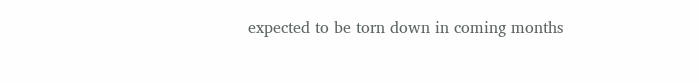expected to be torn down in coming months